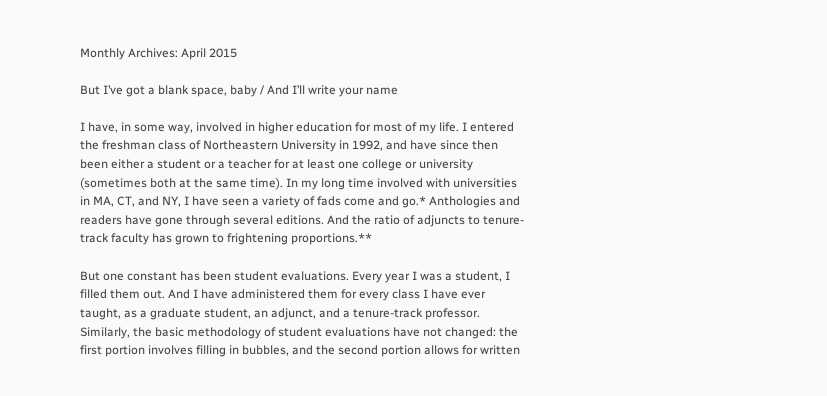Monthly Archives: April 2015

But I’ve got a blank space, baby / And I’ll write your name

I have, in some way, involved in higher education for most of my life. I entered the freshman class of Northeastern University in 1992, and have since then been either a student or a teacher for at least one college or university (sometimes both at the same time). In my long time involved with universities in MA, CT, and NY, I have seen a variety of fads come and go.* Anthologies and readers have gone through several editions. And the ratio of adjuncts to tenure-track faculty has grown to frightening proportions.**

But one constant has been student evaluations. Every year I was a student, I filled them out. And I have administered them for every class I have ever taught, as a graduate student, an adjunct, and a tenure-track professor. Similarly, the basic methodology of student evaluations have not changed: the first portion involves filling in bubbles, and the second portion allows for written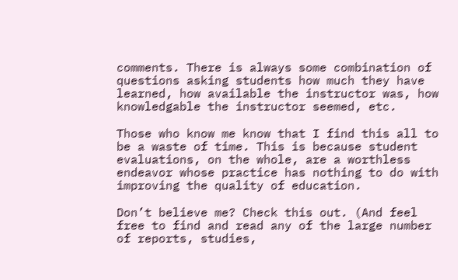comments. There is always some combination of questions asking students how much they have learned, how available the instructor was, how knowledgable the instructor seemed, etc.

Those who know me know that I find this all to be a waste of time. This is because student evaluations, on the whole, are a worthless endeavor whose practice has nothing to do with improving the quality of education.

Don’t believe me? Check this out. (And feel free to find and read any of the large number of reports, studies,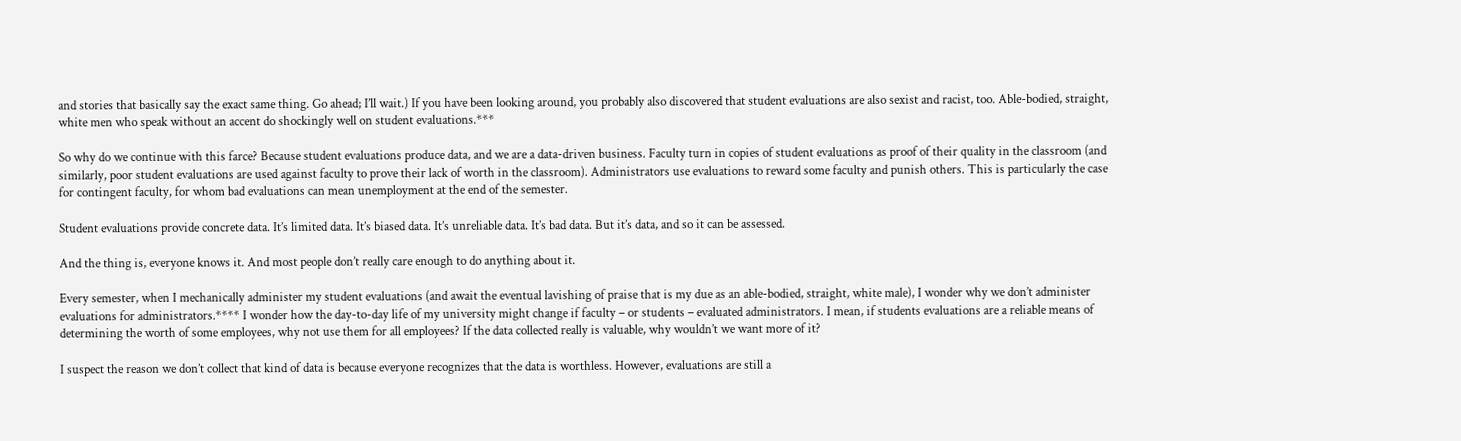and stories that basically say the exact same thing. Go ahead; I’ll wait.) If you have been looking around, you probably also discovered that student evaluations are also sexist and racist, too. Able-bodied, straight, white men who speak without an accent do shockingly well on student evaluations.***

So why do we continue with this farce? Because student evaluations produce data, and we are a data-driven business. Faculty turn in copies of student evaluations as proof of their quality in the classroom (and similarly, poor student evaluations are used against faculty to prove their lack of worth in the classroom). Administrators use evaluations to reward some faculty and punish others. This is particularly the case for contingent faculty, for whom bad evaluations can mean unemployment at the end of the semester.

Student evaluations provide concrete data. It’s limited data. It’s biased data. It’s unreliable data. It’s bad data. But it’s data, and so it can be assessed.

And the thing is, everyone knows it. And most people don’t really care enough to do anything about it.

Every semester, when I mechanically administer my student evaluations (and await the eventual lavishing of praise that is my due as an able-bodied, straight, white male), I wonder why we don’t administer evaluations for administrators.**** I wonder how the day-to-day life of my university might change if faculty – or students – evaluated administrators. I mean, if students evaluations are a reliable means of determining the worth of some employees, why not use them for all employees? If the data collected really is valuable, why wouldn’t we want more of it?

I suspect the reason we don’t collect that kind of data is because everyone recognizes that the data is worthless. However, evaluations are still a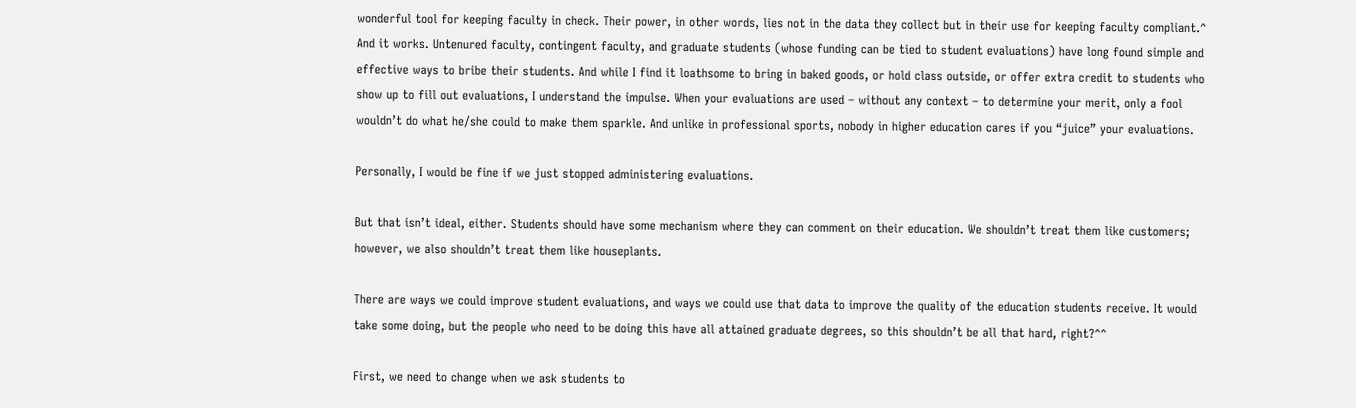wonderful tool for keeping faculty in check. Their power, in other words, lies not in the data they collect but in their use for keeping faculty compliant.^ And it works. Untenured faculty, contingent faculty, and graduate students (whose funding can be tied to student evaluations) have long found simple and effective ways to bribe their students. And while I find it loathsome to bring in baked goods, or hold class outside, or offer extra credit to students who show up to fill out evaluations, I understand the impulse. When your evaluations are used – without any context – to determine your merit, only a fool wouldn’t do what he/she could to make them sparkle. And unlike in professional sports, nobody in higher education cares if you “juice” your evaluations.

Personally, I would be fine if we just stopped administering evaluations.

But that isn’t ideal, either. Students should have some mechanism where they can comment on their education. We shouldn’t treat them like customers; however, we also shouldn’t treat them like houseplants.

There are ways we could improve student evaluations, and ways we could use that data to improve the quality of the education students receive. It would take some doing, but the people who need to be doing this have all attained graduate degrees, so this shouldn’t be all that hard, right?^^

First, we need to change when we ask students to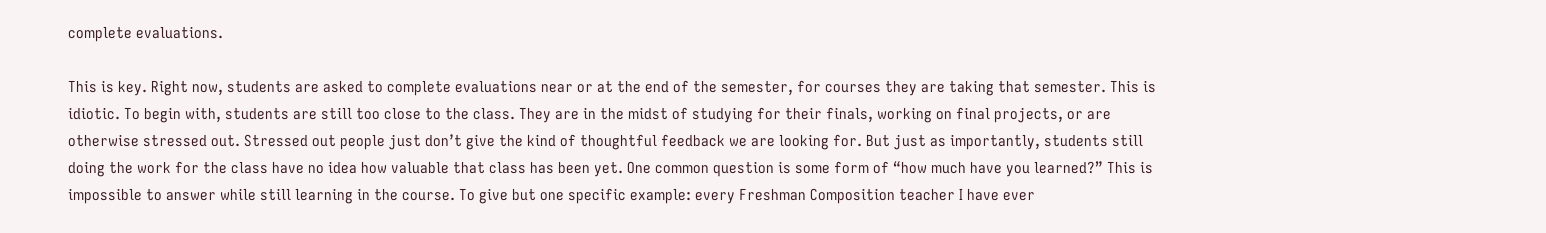complete evaluations.

This is key. Right now, students are asked to complete evaluations near or at the end of the semester, for courses they are taking that semester. This is idiotic. To begin with, students are still too close to the class. They are in the midst of studying for their finals, working on final projects, or are otherwise stressed out. Stressed out people just don’t give the kind of thoughtful feedback we are looking for. But just as importantly, students still doing the work for the class have no idea how valuable that class has been yet. One common question is some form of “how much have you learned?” This is impossible to answer while still learning in the course. To give but one specific example: every Freshman Composition teacher I have ever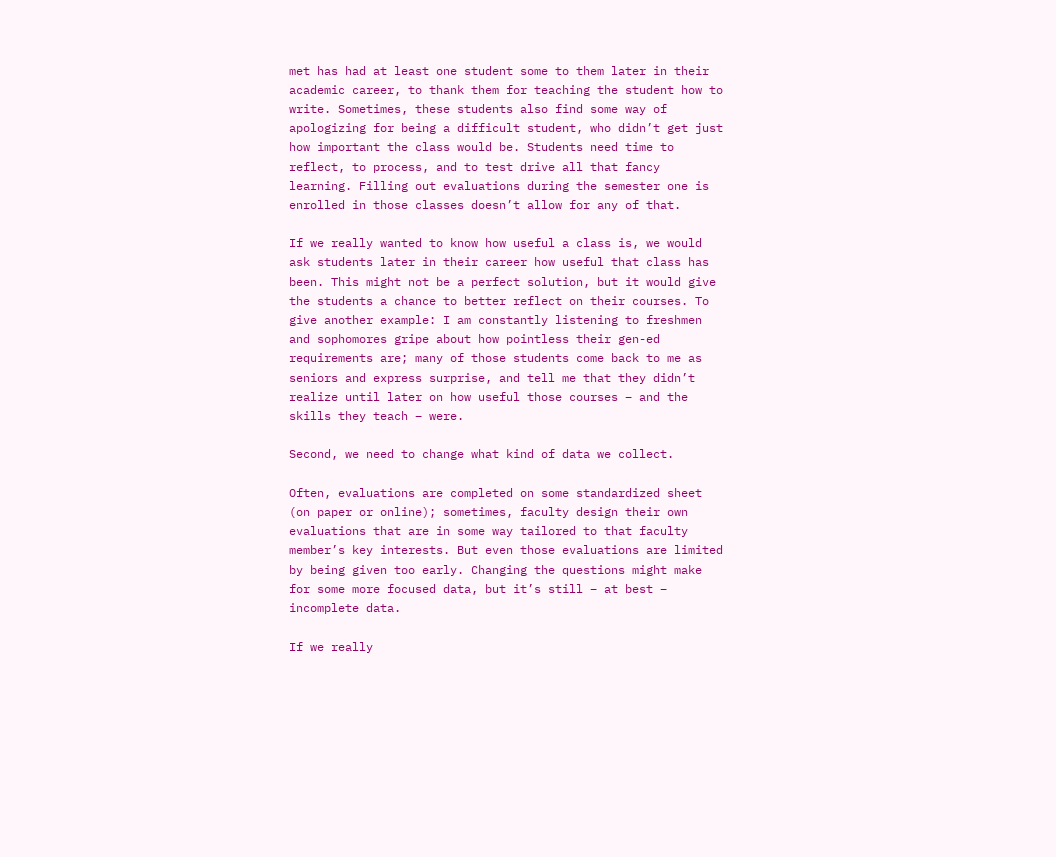met has had at least one student some to them later in their academic career, to thank them for teaching the student how to write. Sometimes, these students also find some way of apologizing for being a difficult student, who didn’t get just how important the class would be. Students need time to reflect, to process, and to test drive all that fancy learning. Filling out evaluations during the semester one is enrolled in those classes doesn’t allow for any of that.

If we really wanted to know how useful a class is, we would ask students later in their career how useful that class has been. This might not be a perfect solution, but it would give the students a chance to better reflect on their courses. To give another example: I am constantly listening to freshmen and sophomores gripe about how pointless their gen-ed requirements are; many of those students come back to me as seniors and express surprise, and tell me that they didn’t realize until later on how useful those courses – and the skills they teach – were.

Second, we need to change what kind of data we collect.

Often, evaluations are completed on some standardized sheet (on paper or online); sometimes, faculty design their own evaluations that are in some way tailored to that faculty member’s key interests. But even those evaluations are limited by being given too early. Changing the questions might make for some more focused data, but it’s still – at best – incomplete data.

If we really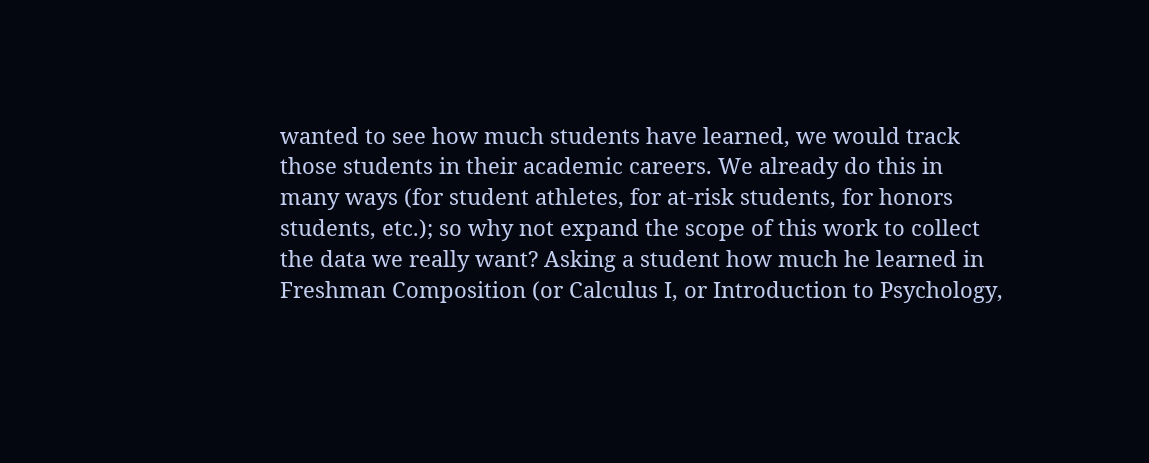wanted to see how much students have learned, we would track those students in their academic careers. We already do this in many ways (for student athletes, for at-risk students, for honors students, etc.); so why not expand the scope of this work to collect the data we really want? Asking a student how much he learned in Freshman Composition (or Calculus I, or Introduction to Psychology,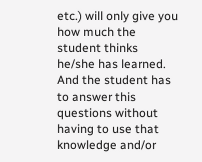etc.) will only give you how much the student thinks he/she has learned. And the student has to answer this questions without having to use that knowledge and/or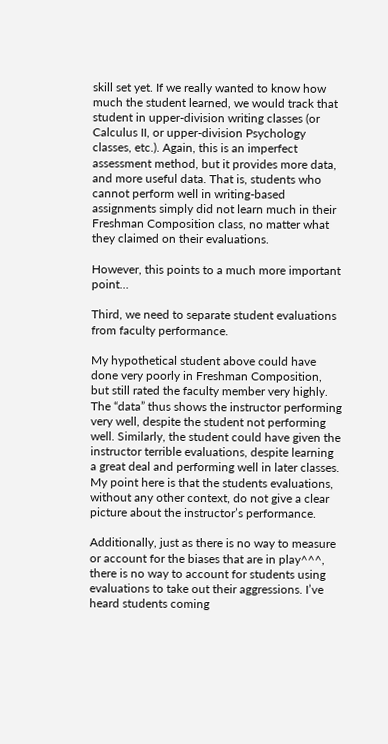skill set yet. If we really wanted to know how much the student learned, we would track that student in upper-division writing classes (or Calculus II, or upper-division Psychology classes, etc.). Again, this is an imperfect assessment method, but it provides more data, and more useful data. That is, students who cannot perform well in writing-based assignments simply did not learn much in their Freshman Composition class, no matter what they claimed on their evaluations.

However, this points to a much more important point…

Third, we need to separate student evaluations from faculty performance.

My hypothetical student above could have done very poorly in Freshman Composition, but still rated the faculty member very highly. The “data” thus shows the instructor performing very well, despite the student not performing well. Similarly, the student could have given the instructor terrible evaluations, despite learning a great deal and performing well in later classes. My point here is that the students evaluations, without any other context, do not give a clear picture about the instructor’s performance.

Additionally, just as there is no way to measure or account for the biases that are in play^^^, there is no way to account for students using evaluations to take out their aggressions. I’ve heard students coming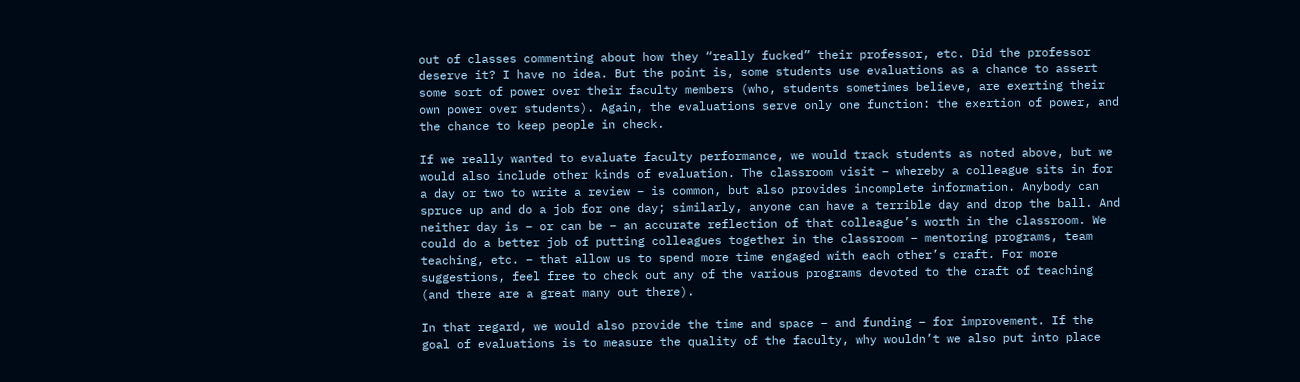out of classes commenting about how they “really fucked” their professor, etc. Did the professor deserve it? I have no idea. But the point is, some students use evaluations as a chance to assert some sort of power over their faculty members (who, students sometimes believe, are exerting their own power over students). Again, the evaluations serve only one function: the exertion of power, and the chance to keep people in check.

If we really wanted to evaluate faculty performance, we would track students as noted above, but we would also include other kinds of evaluation. The classroom visit – whereby a colleague sits in for a day or two to write a review – is common, but also provides incomplete information. Anybody can spruce up and do a job for one day; similarly, anyone can have a terrible day and drop the ball. And neither day is – or can be – an accurate reflection of that colleague’s worth in the classroom. We could do a better job of putting colleagues together in the classroom – mentoring programs, team teaching, etc. – that allow us to spend more time engaged with each other’s craft. For more suggestions, feel free to check out any of the various programs devoted to the craft of teaching (and there are a great many out there).

In that regard, we would also provide the time and space – and funding – for improvement. If the goal of evaluations is to measure the quality of the faculty, why wouldn’t we also put into place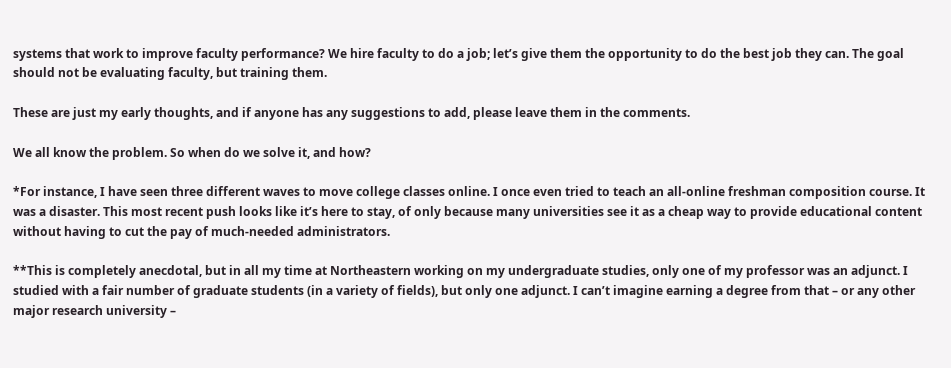systems that work to improve faculty performance? We hire faculty to do a job; let’s give them the opportunity to do the best job they can. The goal should not be evaluating faculty, but training them.

These are just my early thoughts, and if anyone has any suggestions to add, please leave them in the comments.

We all know the problem. So when do we solve it, and how?

*For instance, I have seen three different waves to move college classes online. I once even tried to teach an all-online freshman composition course. It was a disaster. This most recent push looks like it’s here to stay, of only because many universities see it as a cheap way to provide educational content without having to cut the pay of much-needed administrators.

**This is completely anecdotal, but in all my time at Northeastern working on my undergraduate studies, only one of my professor was an adjunct. I studied with a fair number of graduate students (in a variety of fields), but only one adjunct. I can’t imagine earning a degree from that – or any other major research university –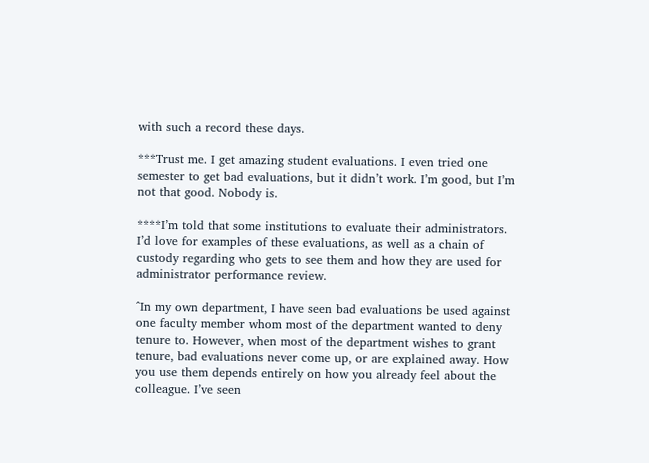with such a record these days.

***Trust me. I get amazing student evaluations. I even tried one semester to get bad evaluations, but it didn’t work. I’m good, but I’m not that good. Nobody is.

****I’m told that some institutions to evaluate their administrators. I’d love for examples of these evaluations, as well as a chain of custody regarding who gets to see them and how they are used for administrator performance review.

^In my own department, I have seen bad evaluations be used against one faculty member whom most of the department wanted to deny tenure to. However, when most of the department wishes to grant tenure, bad evaluations never come up, or are explained away. How you use them depends entirely on how you already feel about the colleague. I’ve seen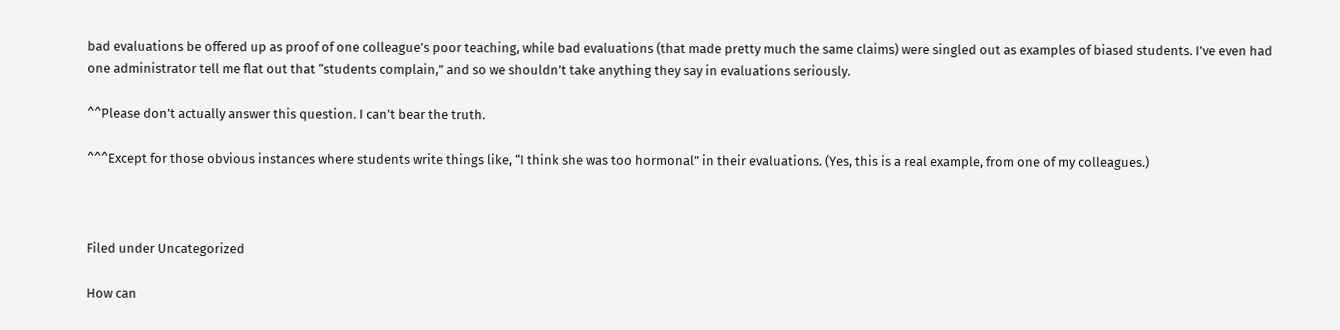bad evaluations be offered up as proof of one colleague’s poor teaching, while bad evaluations (that made pretty much the same claims) were singled out as examples of biased students. I’ve even had one administrator tell me flat out that “students complain,” and so we shouldn’t take anything they say in evaluations seriously.

^^Please don’t actually answer this question. I can’t bear the truth.

^^^Except for those obvious instances where students write things like, “I think she was too hormonal” in their evaluations. (Yes, this is a real example, from one of my colleagues.)



Filed under Uncategorized

How can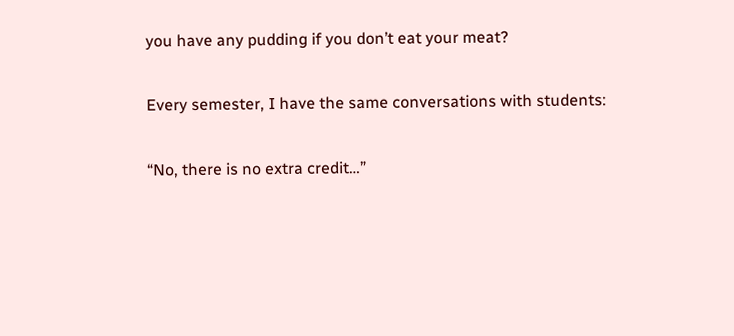you have any pudding if you don’t eat your meat?

Every semester, I have the same conversations with students:

“No, there is no extra credit…”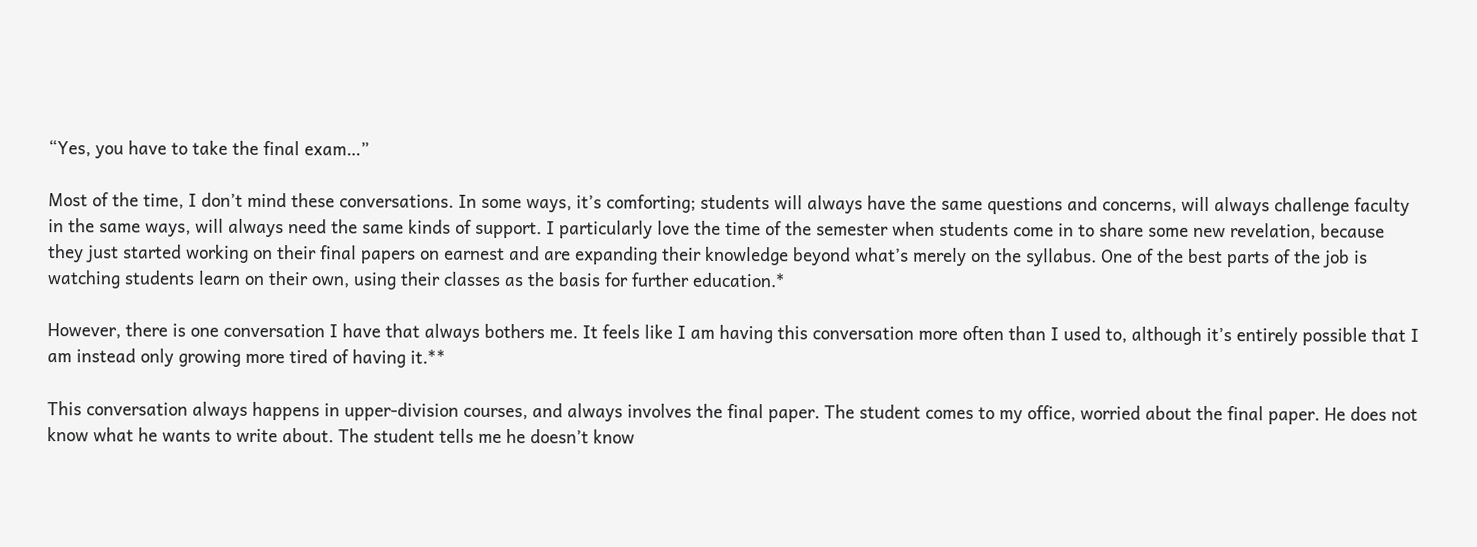“Yes, you have to take the final exam…”

Most of the time, I don’t mind these conversations. In some ways, it’s comforting; students will always have the same questions and concerns, will always challenge faculty in the same ways, will always need the same kinds of support. I particularly love the time of the semester when students come in to share some new revelation, because they just started working on their final papers on earnest and are expanding their knowledge beyond what’s merely on the syllabus. One of the best parts of the job is watching students learn on their own, using their classes as the basis for further education.*

However, there is one conversation I have that always bothers me. It feels like I am having this conversation more often than I used to, although it’s entirely possible that I am instead only growing more tired of having it.**

This conversation always happens in upper-division courses, and always involves the final paper. The student comes to my office, worried about the final paper. He does not know what he wants to write about. The student tells me he doesn’t know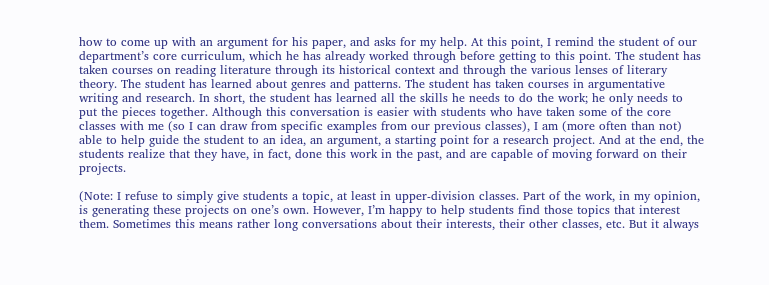how to come up with an argument for his paper, and asks for my help. At this point, I remind the student of our department’s core curriculum, which he has already worked through before getting to this point. The student has taken courses on reading literature through its historical context and through the various lenses of literary theory. The student has learned about genres and patterns. The student has taken courses in argumentative writing and research. In short, the student has learned all the skills he needs to do the work; he only needs to put the pieces together. Although this conversation is easier with students who have taken some of the core classes with me (so I can draw from specific examples from our previous classes), I am (more often than not) able to help guide the student to an idea, an argument, a starting point for a research project. And at the end, the students realize that they have, in fact, done this work in the past, and are capable of moving forward on their projects.

(Note: I refuse to simply give students a topic, at least in upper-division classes. Part of the work, in my opinion, is generating these projects on one’s own. However, I’m happy to help students find those topics that interest them. Sometimes this means rather long conversations about their interests, their other classes, etc. But it always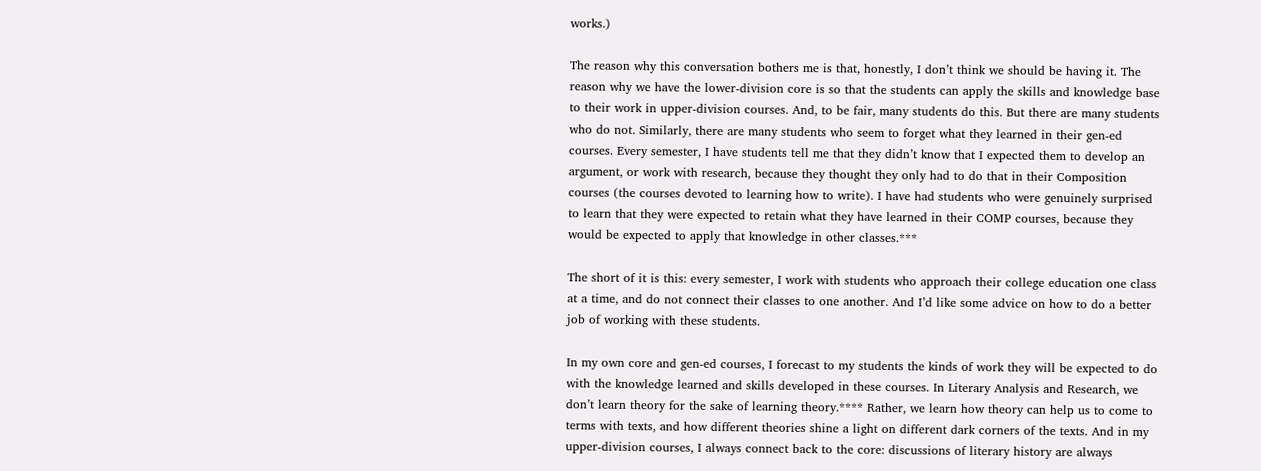works.)

The reason why this conversation bothers me is that, honestly, I don’t think we should be having it. The reason why we have the lower-division core is so that the students can apply the skills and knowledge base to their work in upper-division courses. And, to be fair, many students do this. But there are many students who do not. Similarly, there are many students who seem to forget what they learned in their gen-ed courses. Every semester, I have students tell me that they didn’t know that I expected them to develop an argument, or work with research, because they thought they only had to do that in their Composition courses (the courses devoted to learning how to write). I have had students who were genuinely surprised to learn that they were expected to retain what they have learned in their COMP courses, because they would be expected to apply that knowledge in other classes.***

The short of it is this: every semester, I work with students who approach their college education one class at a time, and do not connect their classes to one another. And I’d like some advice on how to do a better job of working with these students.

In my own core and gen-ed courses, I forecast to my students the kinds of work they will be expected to do with the knowledge learned and skills developed in these courses. In Literary Analysis and Research, we don’t learn theory for the sake of learning theory.**** Rather, we learn how theory can help us to come to terms with texts, and how different theories shine a light on different dark corners of the texts. And in my upper-division courses, I always connect back to the core: discussions of literary history are always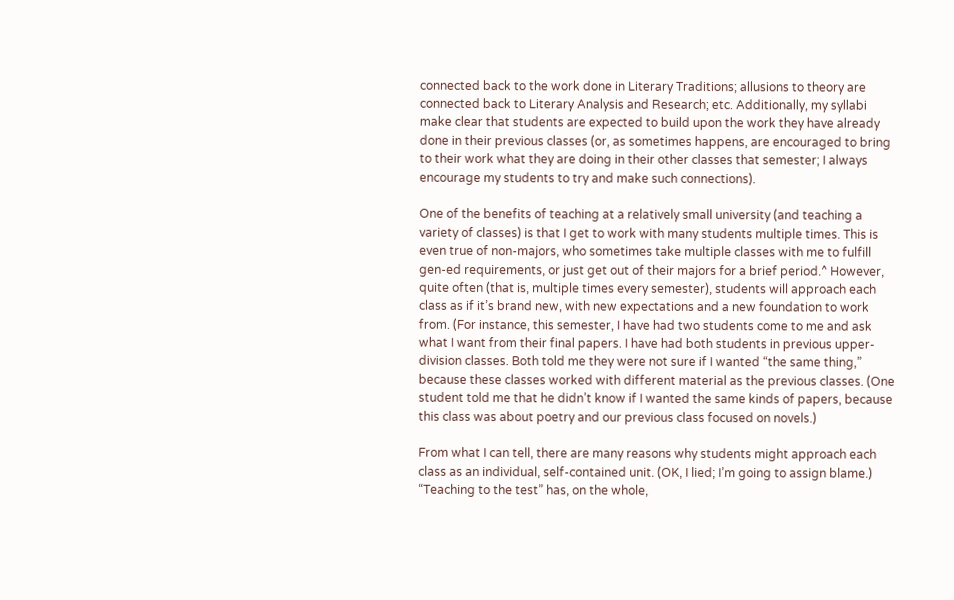connected back to the work done in Literary Traditions; allusions to theory are connected back to Literary Analysis and Research; etc. Additionally, my syllabi make clear that students are expected to build upon the work they have already done in their previous classes (or, as sometimes happens, are encouraged to bring to their work what they are doing in their other classes that semester; I always encourage my students to try and make such connections).

One of the benefits of teaching at a relatively small university (and teaching a variety of classes) is that I get to work with many students multiple times. This is even true of non-majors, who sometimes take multiple classes with me to fulfill gen-ed requirements, or just get out of their majors for a brief period.^ However, quite often (that is, multiple times every semester), students will approach each class as if it’s brand new, with new expectations and a new foundation to work from. (For instance, this semester, I have had two students come to me and ask what I want from their final papers. I have had both students in previous upper-division classes. Both told me they were not sure if I wanted “the same thing,” because these classes worked with different material as the previous classes. (One student told me that he didn’t know if I wanted the same kinds of papers, because this class was about poetry and our previous class focused on novels.)

From what I can tell, there are many reasons why students might approach each class as an individual, self-contained unit. (OK, I lied; I’m going to assign blame.) “Teaching to the test” has, on the whole,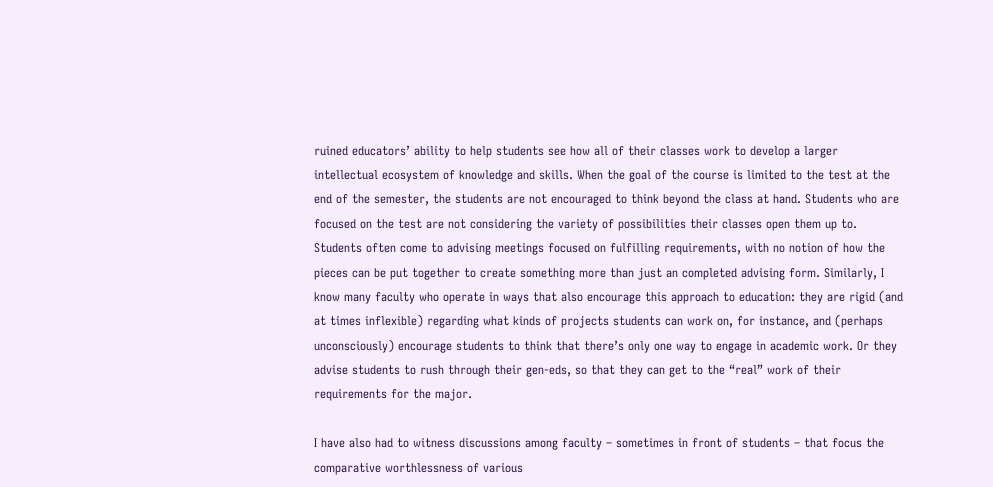ruined educators’ ability to help students see how all of their classes work to develop a larger intellectual ecosystem of knowledge and skills. When the goal of the course is limited to the test at the end of the semester, the students are not encouraged to think beyond the class at hand. Students who are focused on the test are not considering the variety of possibilities their classes open them up to. Students often come to advising meetings focused on fulfilling requirements, with no notion of how the pieces can be put together to create something more than just an completed advising form. Similarly, I know many faculty who operate in ways that also encourage this approach to education: they are rigid (and at times inflexible) regarding what kinds of projects students can work on, for instance, and (perhaps unconsciously) encourage students to think that there’s only one way to engage in academic work. Or they advise students to rush through their gen-eds, so that they can get to the “real” work of their requirements for the major.

I have also had to witness discussions among faculty – sometimes in front of students – that focus the comparative worthlessness of various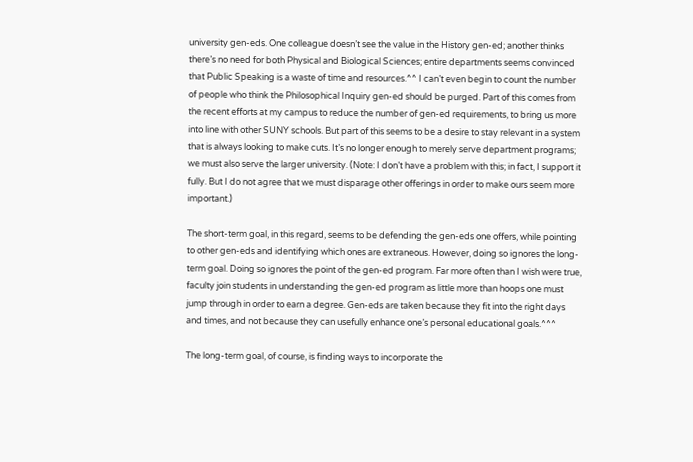university gen-eds. One colleague doesn’t see the value in the History gen-ed; another thinks there’s no need for both Physical and Biological Sciences; entire departments seems convinced that Public Speaking is a waste of time and resources.^^ I can’t even begin to count the number of people who think the Philosophical Inquiry gen-ed should be purged. Part of this comes from the recent efforts at my campus to reduce the number of gen-ed requirements, to bring us more into line with other SUNY schools. But part of this seems to be a desire to stay relevant in a system that is always looking to make cuts. It’s no longer enough to merely serve department programs; we must also serve the larger university. (Note: I don’t have a problem with this; in fact, I support it fully. But I do not agree that we must disparage other offerings in order to make ours seem more important.)

The short-term goal, in this regard, seems to be defending the gen-eds one offers, while pointing to other gen-eds and identifying which ones are extraneous. However, doing so ignores the long-term goal. Doing so ignores the point of the gen-ed program. Far more often than I wish were true, faculty join students in understanding the gen-ed program as little more than hoops one must jump through in order to earn a degree. Gen-eds are taken because they fit into the right days and times, and not because they can usefully enhance one’s personal educational goals.^^^

The long-term goal, of course, is finding ways to incorporate the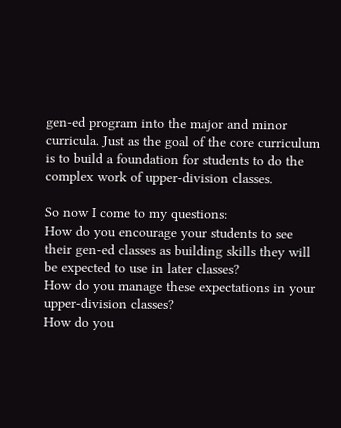gen-ed program into the major and minor curricula. Just as the goal of the core curriculum is to build a foundation for students to do the complex work of upper-division classes.

So now I come to my questions:
How do you encourage your students to see their gen-ed classes as building skills they will be expected to use in later classes?
How do you manage these expectations in your upper-division classes?
How do you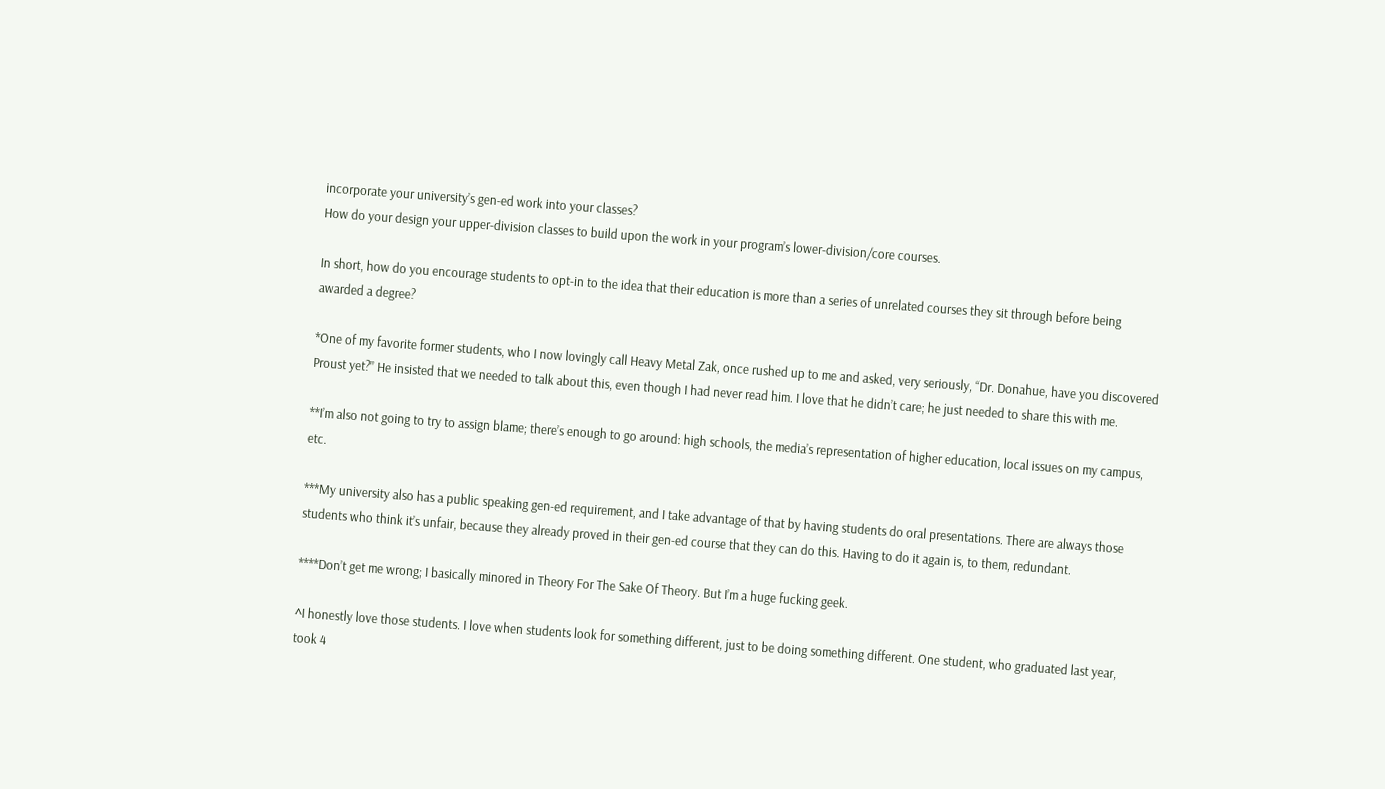incorporate your university’s gen-ed work into your classes?
How do your design your upper-division classes to build upon the work in your program’s lower-division/core courses.

In short, how do you encourage students to opt-in to the idea that their education is more than a series of unrelated courses they sit through before being awarded a degree?

*One of my favorite former students, who I now lovingly call Heavy Metal Zak, once rushed up to me and asked, very seriously, “Dr. Donahue, have you discovered Proust yet?” He insisted that we needed to talk about this, even though I had never read him. I love that he didn’t care; he just needed to share this with me.

**I’m also not going to try to assign blame; there’s enough to go around: high schools, the media’s representation of higher education, local issues on my campus, etc.

***My university also has a public speaking gen-ed requirement, and I take advantage of that by having students do oral presentations. There are always those students who think it’s unfair, because they already proved in their gen-ed course that they can do this. Having to do it again is, to them, redundant.

****Don’t get me wrong; I basically minored in Theory For The Sake Of Theory. But I’m a huge fucking geek.

^I honestly love those students. I love when students look for something different, just to be doing something different. One student, who graduated last year, took 4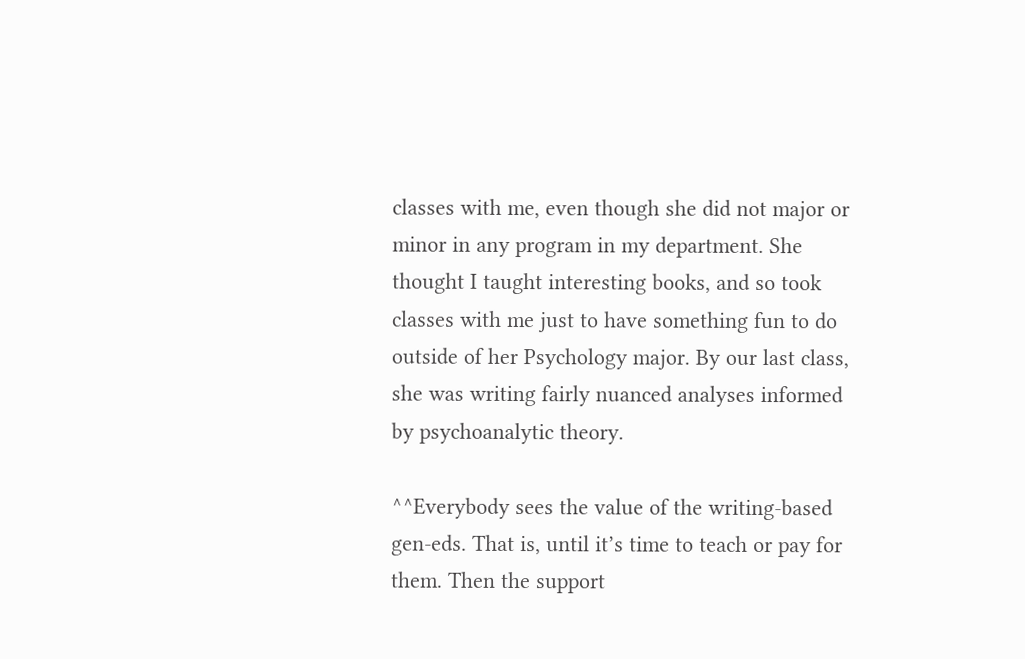classes with me, even though she did not major or minor in any program in my department. She thought I taught interesting books, and so took classes with me just to have something fun to do outside of her Psychology major. By our last class, she was writing fairly nuanced analyses informed by psychoanalytic theory.

^^Everybody sees the value of the writing-based gen-eds. That is, until it’s time to teach or pay for them. Then the support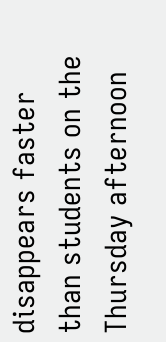disappears faster than students on the Thursday afternoon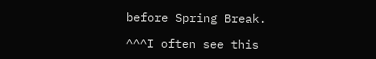before Spring Break.

^^^I often see this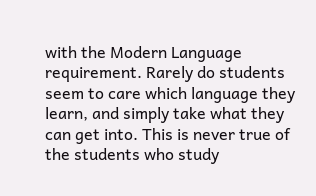with the Modern Language requirement. Rarely do students seem to care which language they learn, and simply take what they can get into. This is never true of the students who study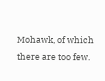Mohawk, of which there are too few.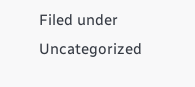Filed under Uncategorized